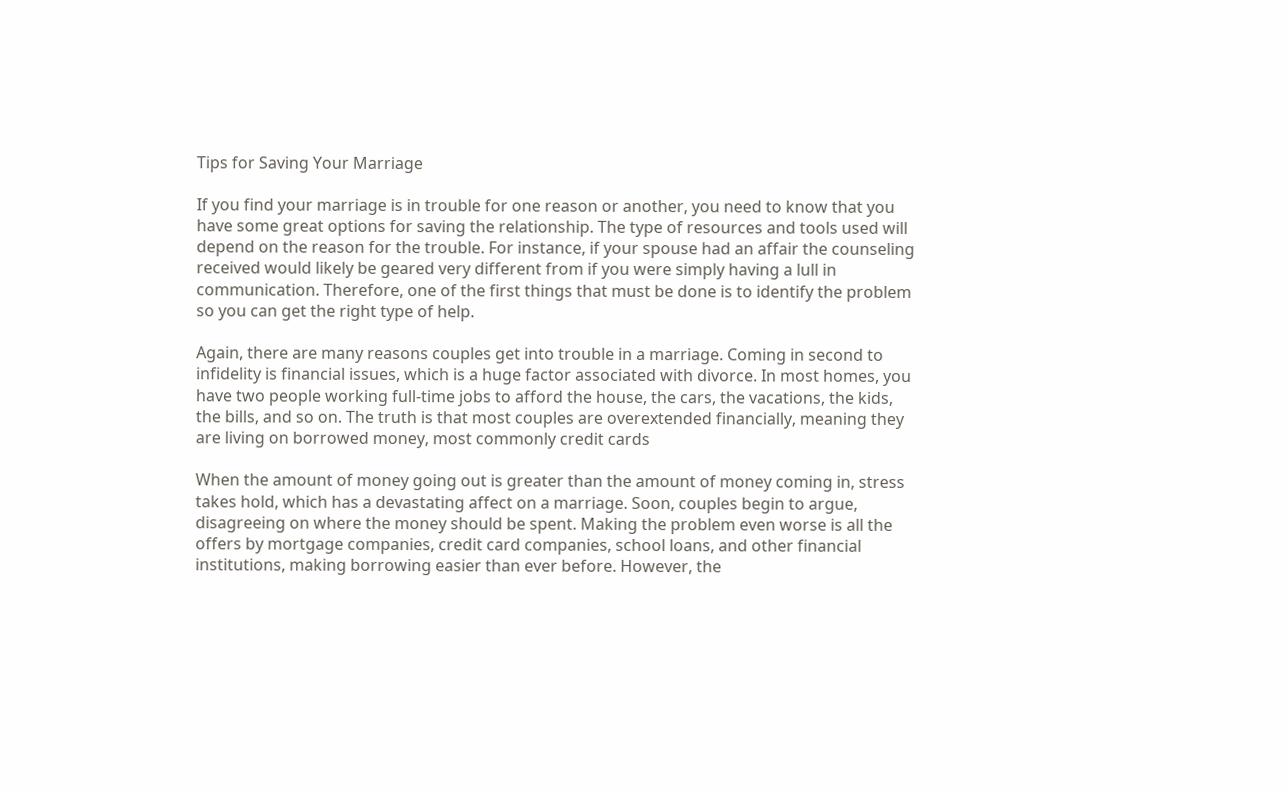Tips for Saving Your Marriage

If you find your marriage is in trouble for one reason or another, you need to know that you have some great options for saving the relationship. The type of resources and tools used will depend on the reason for the trouble. For instance, if your spouse had an affair the counseling received would likely be geared very different from if you were simply having a lull in communication. Therefore, one of the first things that must be done is to identify the problem so you can get the right type of help.

Again, there are many reasons couples get into trouble in a marriage. Coming in second to infidelity is financial issues, which is a huge factor associated with divorce. In most homes, you have two people working full-time jobs to afford the house, the cars, the vacations, the kids, the bills, and so on. The truth is that most couples are overextended financially, meaning they are living on borrowed money, most commonly credit cards

When the amount of money going out is greater than the amount of money coming in, stress takes hold, which has a devastating affect on a marriage. Soon, couples begin to argue, disagreeing on where the money should be spent. Making the problem even worse is all the offers by mortgage companies, credit card companies, school loans, and other financial institutions, making borrowing easier than ever before. However, the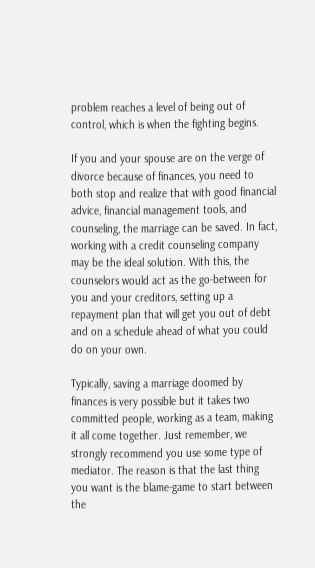problem reaches a level of being out of control, which is when the fighting begins.

If you and your spouse are on the verge of divorce because of finances, you need to both stop and realize that with good financial advice, financial management tools, and counseling, the marriage can be saved. In fact, working with a credit counseling company may be the ideal solution. With this, the counselors would act as the go-between for you and your creditors, setting up a repayment plan that will get you out of debt and on a schedule ahead of what you could do on your own.

Typically, saving a marriage doomed by finances is very possible but it takes two committed people, working as a team, making it all come together. Just remember, we strongly recommend you use some type of mediator. The reason is that the last thing you want is the blame-game to start between the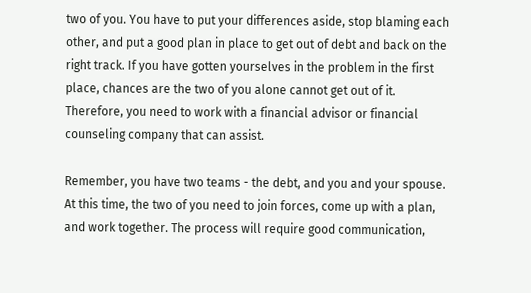two of you. You have to put your differences aside, stop blaming each other, and put a good plan in place to get out of debt and back on the right track. If you have gotten yourselves in the problem in the first place, chances are the two of you alone cannot get out of it. Therefore, you need to work with a financial advisor or financial counseling company that can assist.

Remember, you have two teams - the debt, and you and your spouse. At this time, the two of you need to join forces, come up with a plan, and work together. The process will require good communication,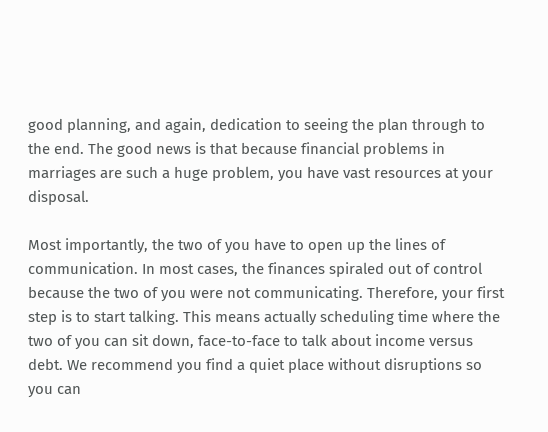good planning, and again, dedication to seeing the plan through to the end. The good news is that because financial problems in marriages are such a huge problem, you have vast resources at your disposal.

Most importantly, the two of you have to open up the lines of communication. In most cases, the finances spiraled out of control because the two of you were not communicating. Therefore, your first step is to start talking. This means actually scheduling time where the two of you can sit down, face-to-face to talk about income versus debt. We recommend you find a quiet place without disruptions so you can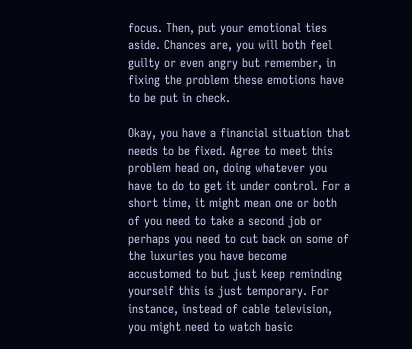focus. Then, put your emotional ties aside. Chances are, you will both feel guilty or even angry but remember, in fixing the problem these emotions have to be put in check.

Okay, you have a financial situation that needs to be fixed. Agree to meet this problem head on, doing whatever you have to do to get it under control. For a short time, it might mean one or both of you need to take a second job or perhaps you need to cut back on some of the luxuries you have become accustomed to but just keep reminding yourself this is just temporary. For instance, instead of cable television, you might need to watch basic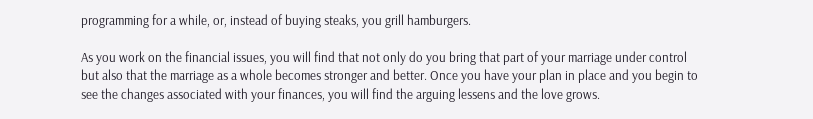programming for a while, or, instead of buying steaks, you grill hamburgers.

As you work on the financial issues, you will find that not only do you bring that part of your marriage under control but also that the marriage as a whole becomes stronger and better. Once you have your plan in place and you begin to see the changes associated with your finances, you will find the arguing lessens and the love grows.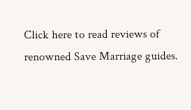Click here to read reviews of renowned Save Marriage guides.